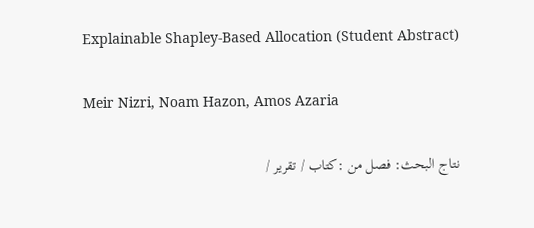Explainable Shapley-Based Allocation (Student Abstract)

Meir Nizri, Noam Hazon, Amos Azaria

نتاج البحث: فصل من :كتاب / تقرير /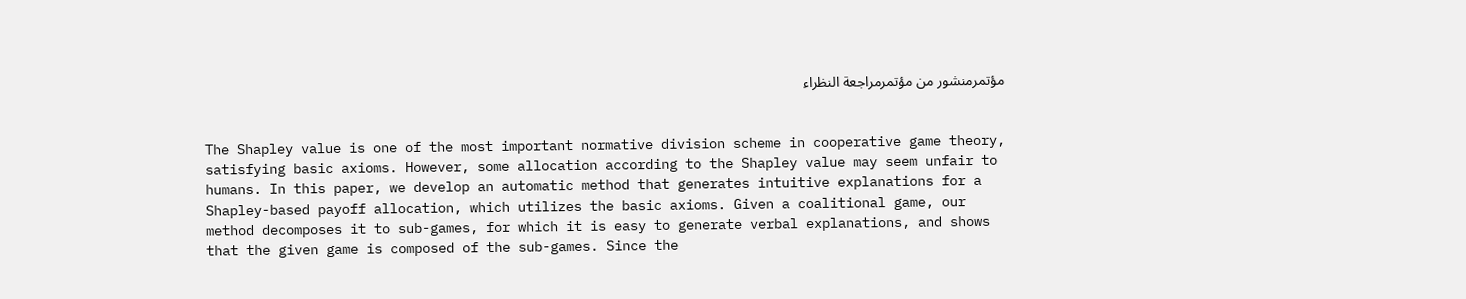مؤتمرمنشور من مؤتمرمراجعة النظراء


The Shapley value is one of the most important normative division scheme in cooperative game theory, satisfying basic axioms. However, some allocation according to the Shapley value may seem unfair to humans. In this paper, we develop an automatic method that generates intuitive explanations for a Shapley-based payoff allocation, which utilizes the basic axioms. Given a coalitional game, our method decomposes it to sub-games, for which it is easy to generate verbal explanations, and shows that the given game is composed of the sub-games. Since the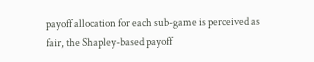payoff allocation for each sub-game is perceived as fair, the Shapley-based payoff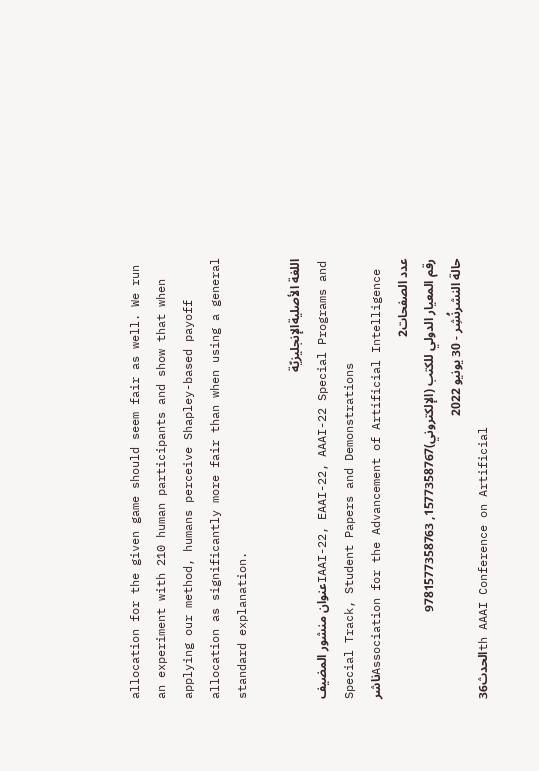allocation for the given game should seem fair as well. We run an experiment with 210 human participants and show that when applying our method, humans perceive Shapley-based payoff allocation as significantly more fair than when using a general standard explanation.

اللغة الأصليةالإنجليزيّة
عنوان منشور المضيفIAAI-22, EAAI-22, AAAI-22 Special Programs and Special Track, Student Papers and Demonstrations
ناشرAssociation for the Advancement of Artificial Intelligence
عدد الصفحات2
رقم المعيار الدولي للكتب (الإلكتروني)1577358767, 9781577358763
حالة النشرنُشِر - 30 يونيو 2022
الحدث36th AAAI Conference on Artificial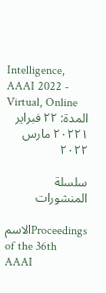Intelligence, AAAI 2022 - Virtual, Online
المدة: ٢٢ فبراير ٢٠٢٢١ مارس ٢٠٢٢

سلسلة المنشورات

الاسمProceedings of the 36th AAAI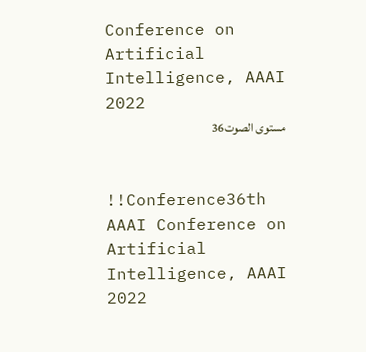Conference on Artificial Intelligence, AAAI 2022
مستوى الصوت36


!!Conference36th AAAI Conference on Artificial Intelligence, AAAI 2022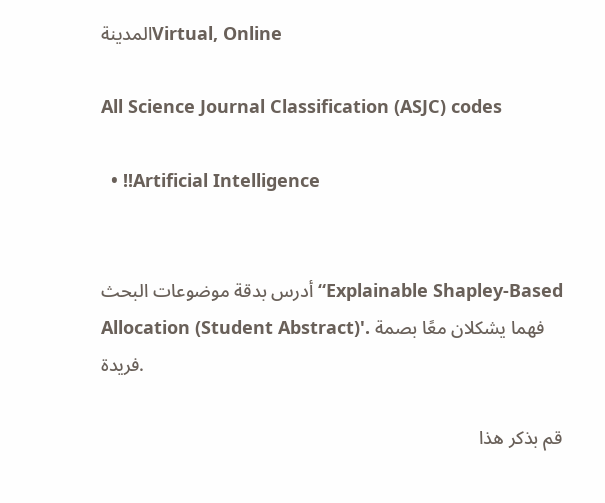المدينةVirtual, Online

All Science Journal Classification (ASJC) codes

  • !!Artificial Intelligence


أدرس بدقة موضوعات البحث “Explainable Shapley-Based Allocation (Student Abstract)'. فهما يشكلان معًا بصمة فريدة.

قم بذكر هذا